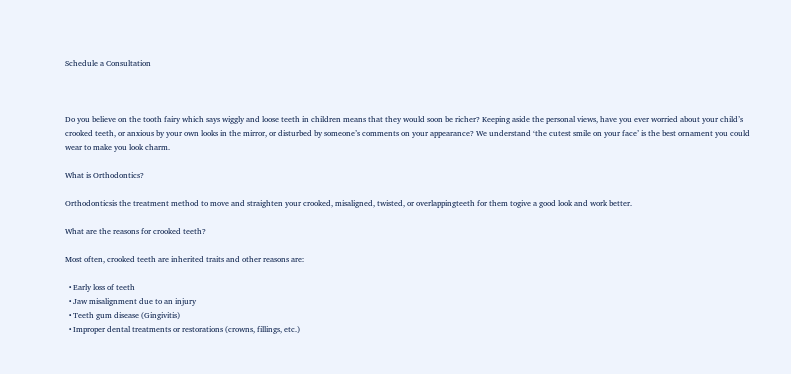Schedule a Consultation



Do you believe on the tooth fairy which says wiggly and loose teeth in children means that they would soon be richer? Keeping aside the personal views, have you ever worried about your child’s crooked teeth, or anxious by your own looks in the mirror, or disturbed by someone’s comments on your appearance? We understand ‘the cutest smile on your face’ is the best ornament you could wear to make you look charm.

What is Orthodontics?

Orthodonticsis the treatment method to move and straighten your crooked, misaligned, twisted, or overlappingteeth for them togive a good look and work better.

What are the reasons for crooked teeth?

Most often, crooked teeth are inherited traits and other reasons are:

  • Early loss of teeth
  • Jaw misalignment due to an injury
  • Teeth gum disease (Gingivitis)
  • Improper dental treatments or restorations (crowns, fillings, etc.)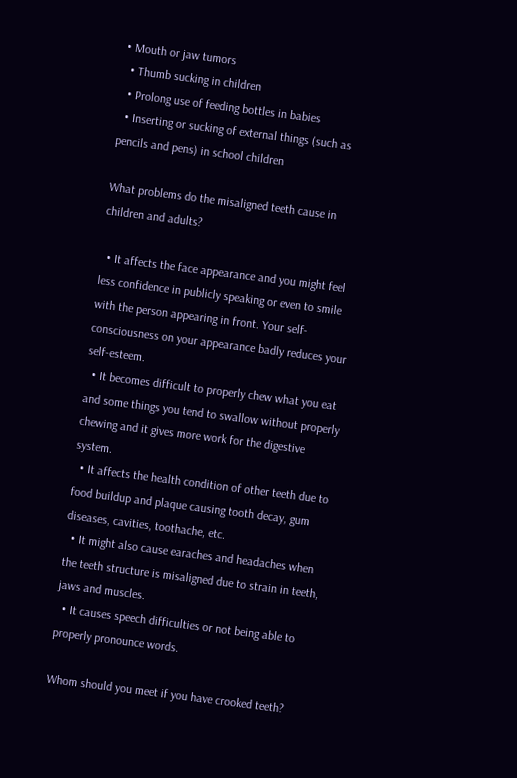• Mouth or jaw tumors
  • Thumb sucking in children
  • Prolong use of feeding bottles in babies
  • Inserting or sucking of external things (such as pencils and pens) in school children

What problems do the misaligned teeth cause in children and adults?

  • It affects the face appearance and you might feel less confidence in publicly speaking or even to smile with the person appearing in front. Your self-consciousness on your appearance badly reduces your self-esteem.
  • It becomes difficult to properly chew what you eat and some things you tend to swallow without properly chewing and it gives more work for the digestive system.
  • It affects the health condition of other teeth due to food buildup and plaque causing tooth decay, gum diseases, cavities, toothache, etc.
  • It might also cause earaches and headaches when the teeth structure is misaligned due to strain in teeth, jaws and muscles.
  • It causes speech difficulties or not being able to properly pronounce words.

Whom should you meet if you have crooked teeth?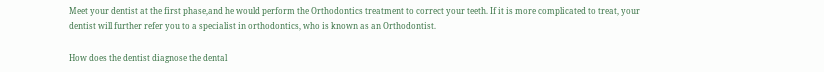Meet your dentist at the first phase,and he would perform the Orthodontics treatment to correct your teeth. If it is more complicated to treat, your dentist will further refer you to a specialist in orthodontics, who is known as an Orthodontist.

How does the dentist diagnose the dental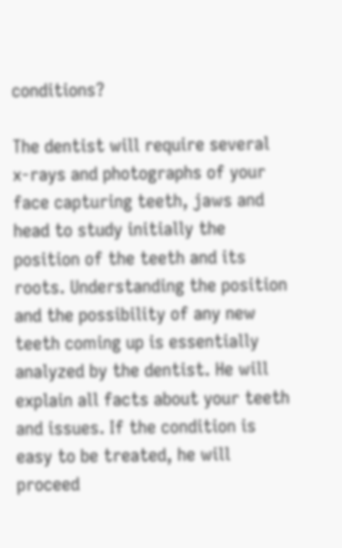conditions?

The dentist will require several x-rays and photographs of your face capturing teeth, jaws and head to study initially the position of the teeth and its roots. Understanding the position and the possibility of any new teeth coming up is essentially analyzed by the dentist. He will explain all facts about your teeth and issues. If the condition is easy to be treated, he will proceed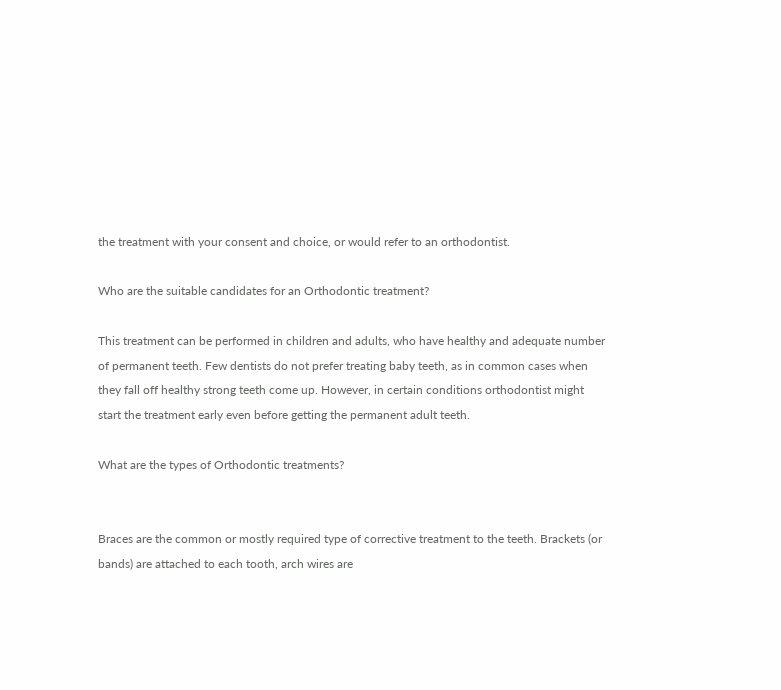the treatment with your consent and choice, or would refer to an orthodontist.

Who are the suitable candidates for an Orthodontic treatment?

This treatment can be performed in children and adults, who have healthy and adequate number of permanent teeth. Few dentists do not prefer treating baby teeth, as in common cases when they fall off healthy strong teeth come up. However, in certain conditions orthodontist might start the treatment early even before getting the permanent adult teeth.

What are the types of Orthodontic treatments?


Braces are the common or mostly required type of corrective treatment to the teeth. Brackets (or bands) are attached to each tooth, arch wires are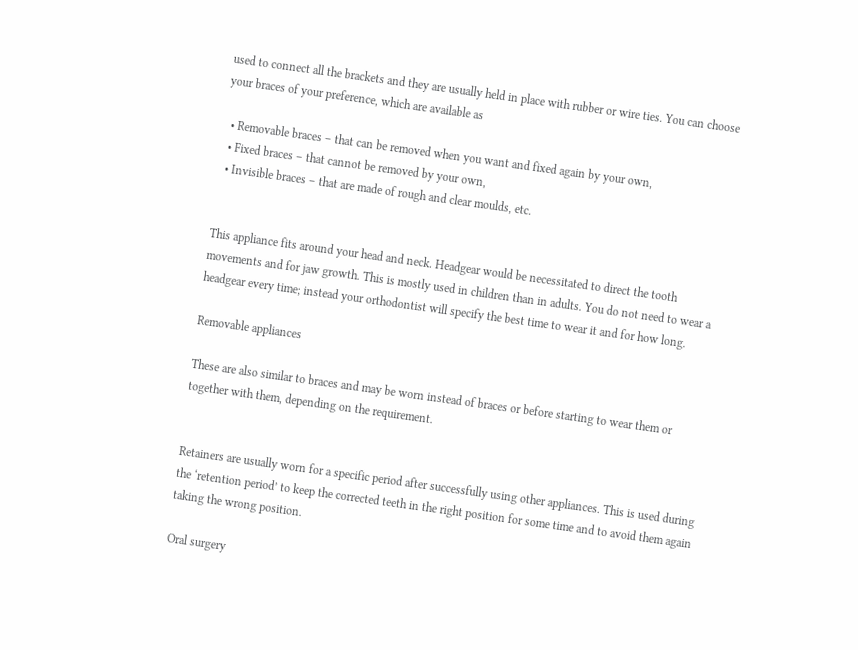used to connect all the brackets and they are usually held in place with rubber or wire ties. You can choose your braces of your preference, which are available as

  • Removable braces – that can be removed when you want and fixed again by your own,
  • Fixed braces – that cannot be removed by your own,
  • Invisible braces – that are made of rough and clear moulds, etc.


This appliance fits around your head and neck. Headgear would be necessitated to direct the tooth movements and for jaw growth. This is mostly used in children than in adults. You do not need to wear a headgear every time; instead your orthodontist will specify the best time to wear it and for how long.

Removable appliances

These are also similar to braces and may be worn instead of braces or before starting to wear them or together with them, depending on the requirement.


Retainers are usually worn for a specific period after successfully using other appliances. This is used during the ‘retention period’ to keep the corrected teeth in the right position for some time and to avoid them again taking the wrong position.

Oral surgery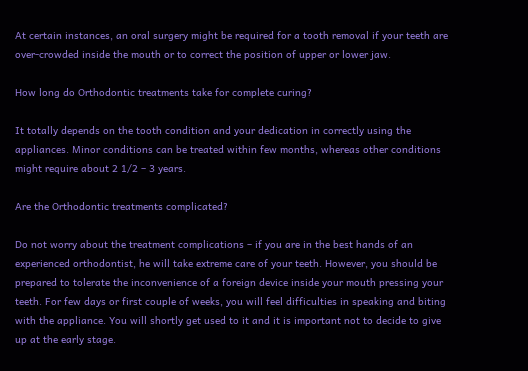At certain instances, an oral surgery might be required for a tooth removal if your teeth are over-crowded inside the mouth or to correct the position of upper or lower jaw.

How long do Orthodontic treatments take for complete curing?

It totally depends on the tooth condition and your dedication in correctly using the appliances. Minor conditions can be treated within few months, whereas other conditions might require about 2 1/2 – 3 years.

Are the Orthodontic treatments complicated?

Do not worry about the treatment complications – if you are in the best hands of an experienced orthodontist, he will take extreme care of your teeth. However, you should be prepared to tolerate the inconvenience of a foreign device inside your mouth pressing your teeth. For few days or first couple of weeks, you will feel difficulties in speaking and biting with the appliance. You will shortly get used to it and it is important not to decide to give up at the early stage.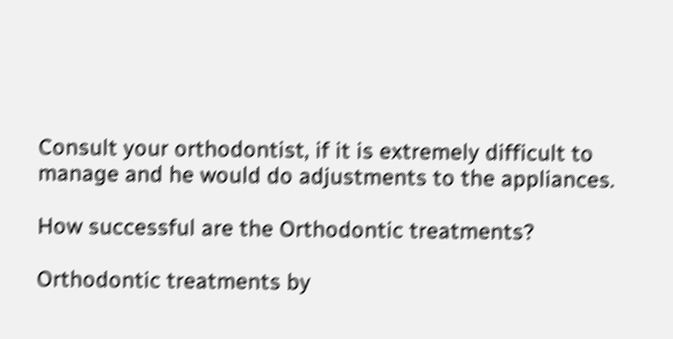Consult your orthodontist, if it is extremely difficult to manage and he would do adjustments to the appliances.

How successful are the Orthodontic treatments?

Orthodontic treatments by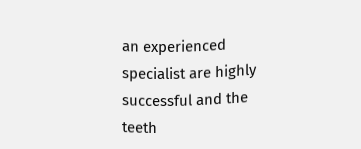an experienced specialist are highly successful and the teeth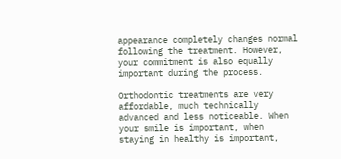appearance completely changes normal following the treatment. However, your commitment is also equally important during the process.

Orthodontic treatments are very affordable, much technically advanced and less noticeable. When your smile is important, when staying in healthy is important,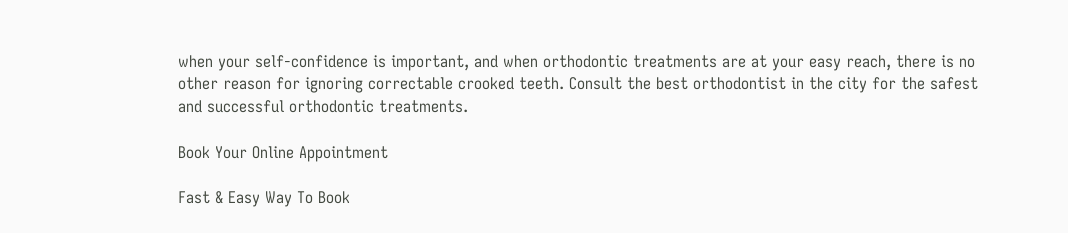when your self-confidence is important, and when orthodontic treatments are at your easy reach, there is no other reason for ignoring correctable crooked teeth. Consult the best orthodontist in the city for the safest and successful orthodontic treatments.

Book Your Online Appointment

Fast & Easy Way To Book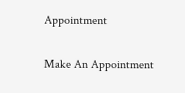Appointment

Make An Appointment